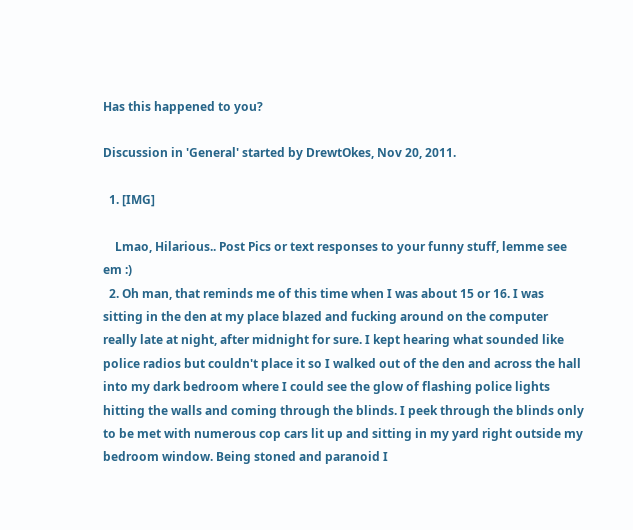Has this happened to you?

Discussion in 'General' started by DrewtOkes, Nov 20, 2011.

  1. [IMG]

    Lmao, Hilarious.. Post Pics or text responses to your funny stuff, lemme see em :)
  2. Oh man, that reminds me of this time when I was about 15 or 16. I was sitting in the den at my place blazed and fucking around on the computer really late at night, after midnight for sure. I kept hearing what sounded like police radios but couldn't place it so I walked out of the den and across the hall into my dark bedroom where I could see the glow of flashing police lights hitting the walls and coming through the blinds. I peek through the blinds only to be met with numerous cop cars lit up and sitting in my yard right outside my bedroom window. Being stoned and paranoid I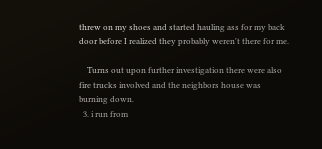threw on my shoes and started hauling ass for my back door before I realized they probably weren't there for me.

    Turns out upon further investigation there were also fire trucks involved and the neighbors house was burning down.
  3. i run from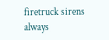firetruck sirens always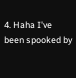4. Haha I've been spooked by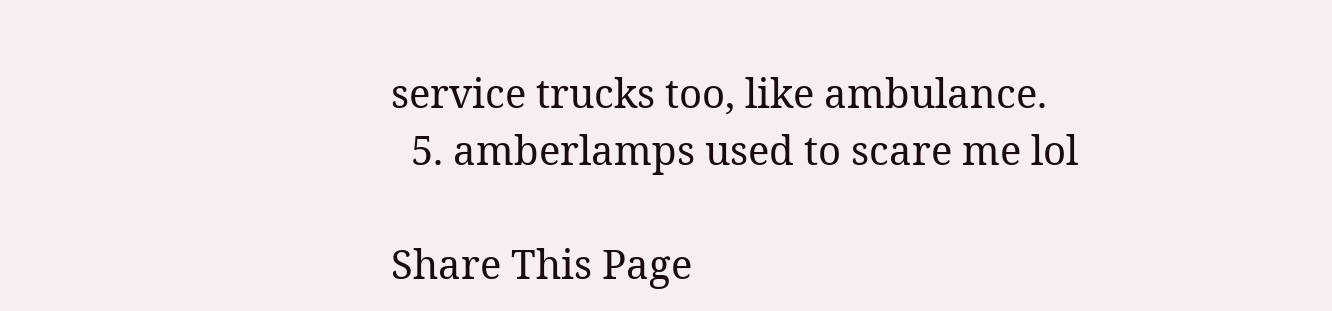service trucks too, like ambulance.
  5. amberlamps used to scare me lol

Share This Page